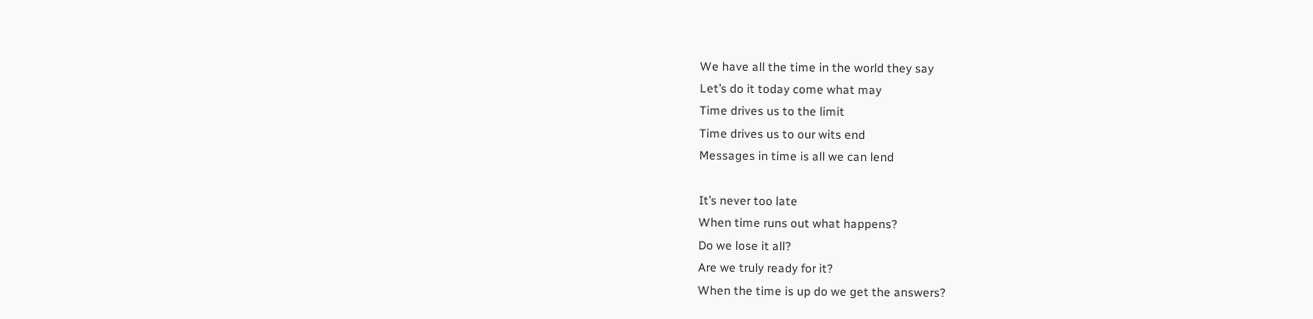We have all the time in the world they say
Let’s do it today come what may
Time drives us to the limit
Time drives us to our wits end
Messages in time is all we can lend

It’s never too late
When time runs out what happens?
Do we lose it all?
Are we truly ready for it?
When the time is up do we get the answers?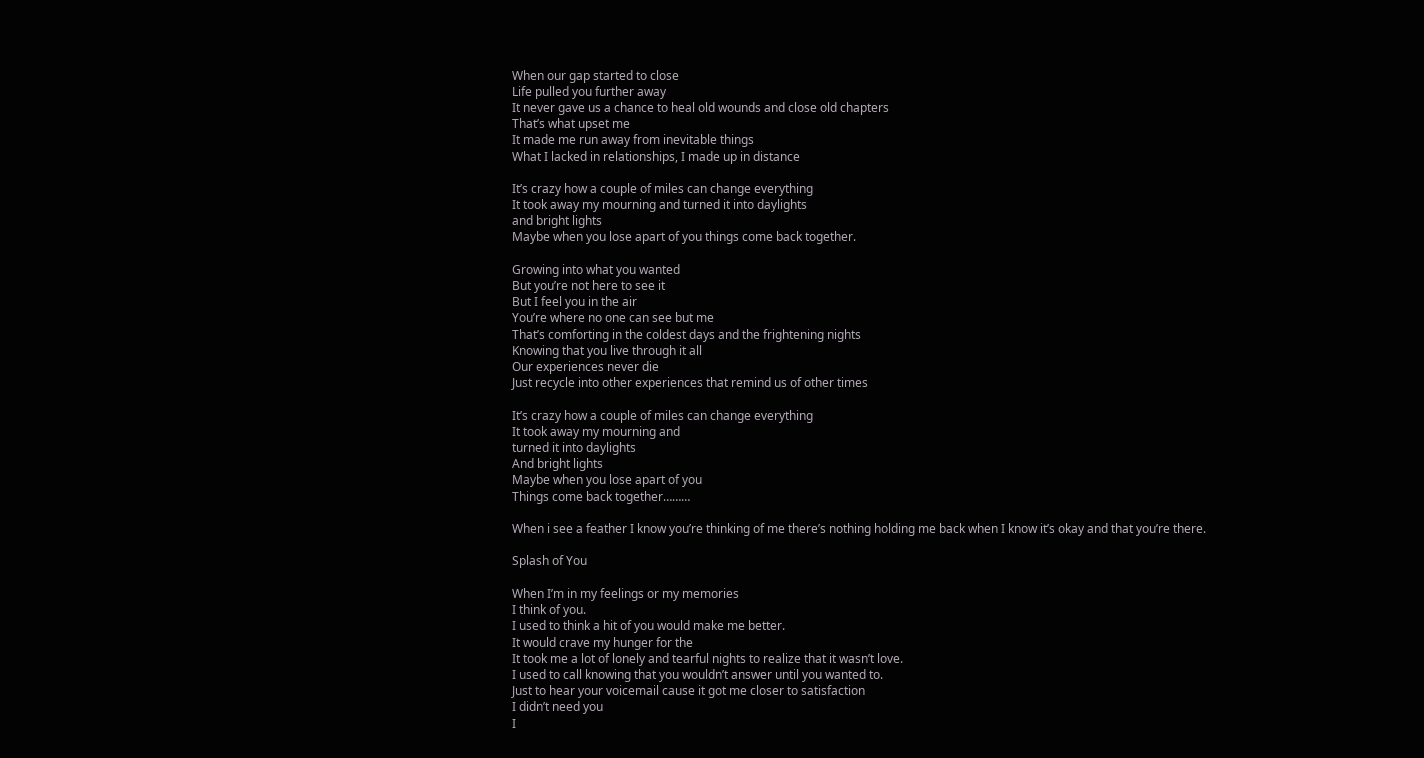When our gap started to close
Life pulled you further away
It never gave us a chance to heal old wounds and close old chapters
That’s what upset me
It made me run away from inevitable things
What I lacked in relationships, I made up in distance

It’s crazy how a couple of miles can change everything
It took away my mourning and turned it into daylights
and bright lights
Maybe when you lose apart of you things come back together.

Growing into what you wanted
But you’re not here to see it
But I feel you in the air
You’re where no one can see but me
That’s comforting in the coldest days and the frightening nights
Knowing that you live through it all
Our experiences never die
Just recycle into other experiences that remind us of other times

It’s crazy how a couple of miles can change everything
It took away my mourning and
turned it into daylights
And bright lights
Maybe when you lose apart of you
Things come back together………

When i see a feather I know you’re thinking of me there’s nothing holding me back when I know it’s okay and that you’re there.

Splash of You

When I’m in my feelings or my memories
I think of you.
I used to think a hit of you would make me better.
It would crave my hunger for the
It took me a lot of lonely and tearful nights to realize that it wasn’t love.
I used to call knowing that you wouldn’t answer until you wanted to.
Just to hear your voicemail cause it got me closer to satisfaction
I didn’t need you
I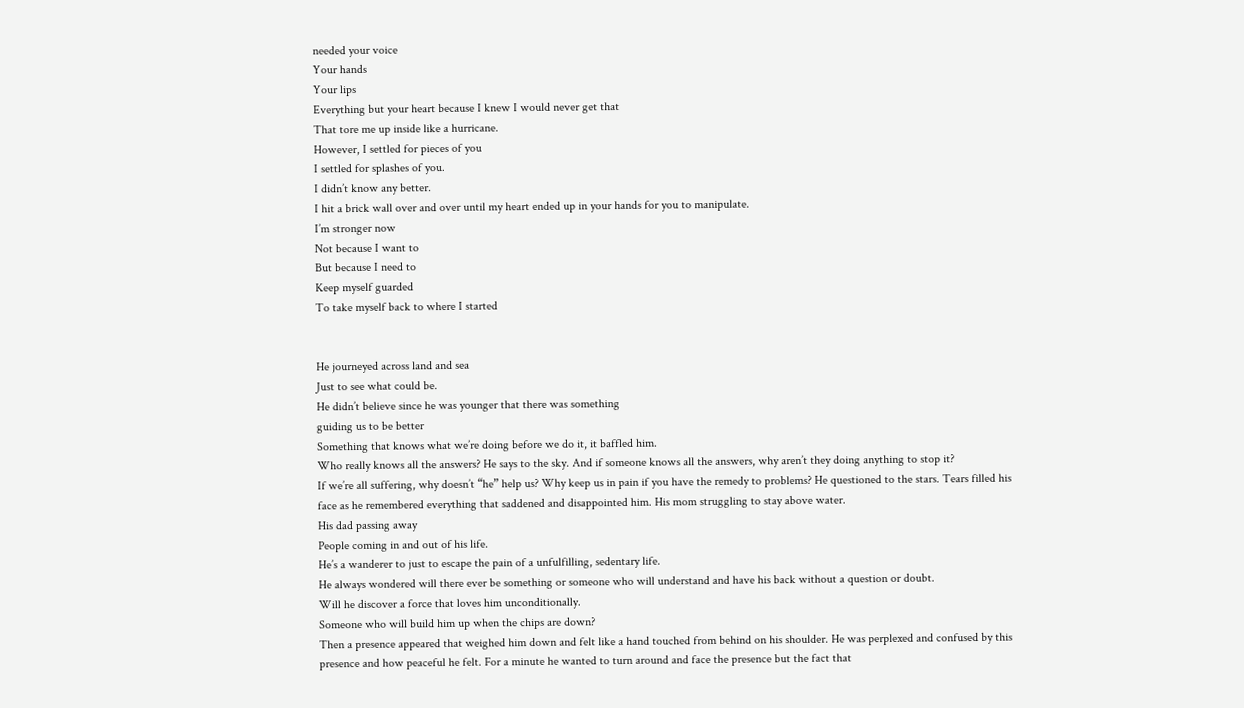needed your voice
Your hands
Your lips
Everything but your heart because I knew I would never get that
That tore me up inside like a hurricane.
However, I settled for pieces of you
I settled for splashes of you.
I didn’t know any better.
I hit a brick wall over and over until my heart ended up in your hands for you to manipulate.
I’m stronger now
Not because I want to
But because I need to
Keep myself guarded
To take myself back to where I started


He journeyed across land and sea
Just to see what could be.
He didn’t believe since he was younger that there was something
guiding us to be better
Something that knows what we’re doing before we do it, it baffled him.
Who really knows all the answers? He says to the sky. And if someone knows all the answers, why aren’t they doing anything to stop it?
If we’re all suffering, why doesn’t “he” help us? Why keep us in pain if you have the remedy to problems? He questioned to the stars. Tears filled his face as he remembered everything that saddened and disappointed him. His mom struggling to stay above water.
His dad passing away
People coming in and out of his life.
He’s a wanderer to just to escape the pain of a unfulfilling, sedentary life.
He always wondered will there ever be something or someone who will understand and have his back without a question or doubt.
Will he discover a force that loves him unconditionally.
Someone who will build him up when the chips are down?
Then a presence appeared that weighed him down and felt like a hand touched from behind on his shoulder. He was perplexed and confused by this presence and how peaceful he felt. For a minute he wanted to turn around and face the presence but the fact that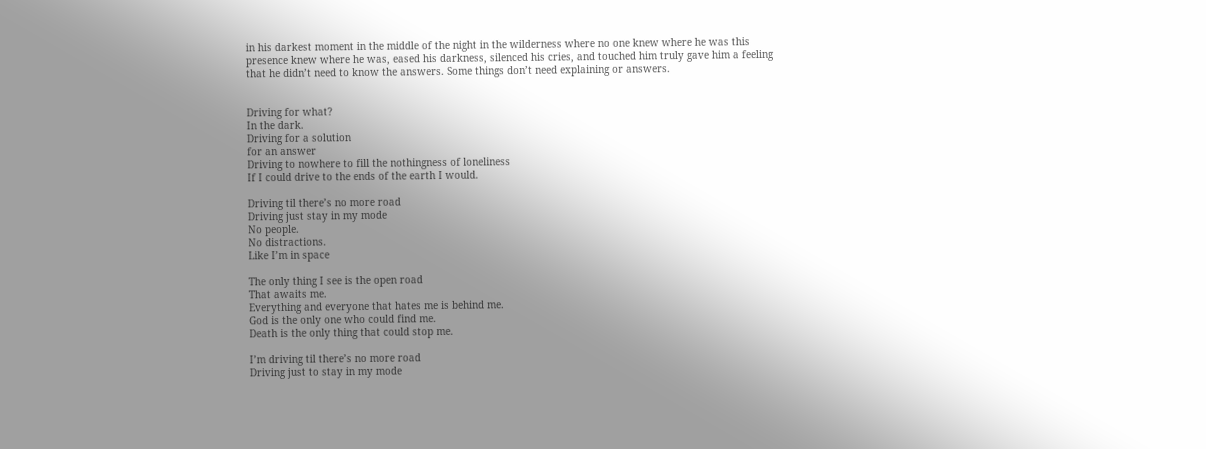in his darkest moment in the middle of the night in the wilderness where no one knew where he was this presence knew where he was, eased his darkness, silenced his cries, and touched him truly gave him a feeling that he didn’t need to know the answers. Some things don’t need explaining or answers.


Driving for what?
In the dark.
Driving for a solution
for an answer
Driving to nowhere to fill the nothingness of loneliness
If I could drive to the ends of the earth I would.

Driving til there’s no more road
Driving just stay in my mode
No people.
No distractions.
Like I’m in space

The only thing I see is the open road
That awaits me.
Everything and everyone that hates me is behind me.
God is the only one who could find me.
Death is the only thing that could stop me.

I’m driving til there’s no more road
Driving just to stay in my mode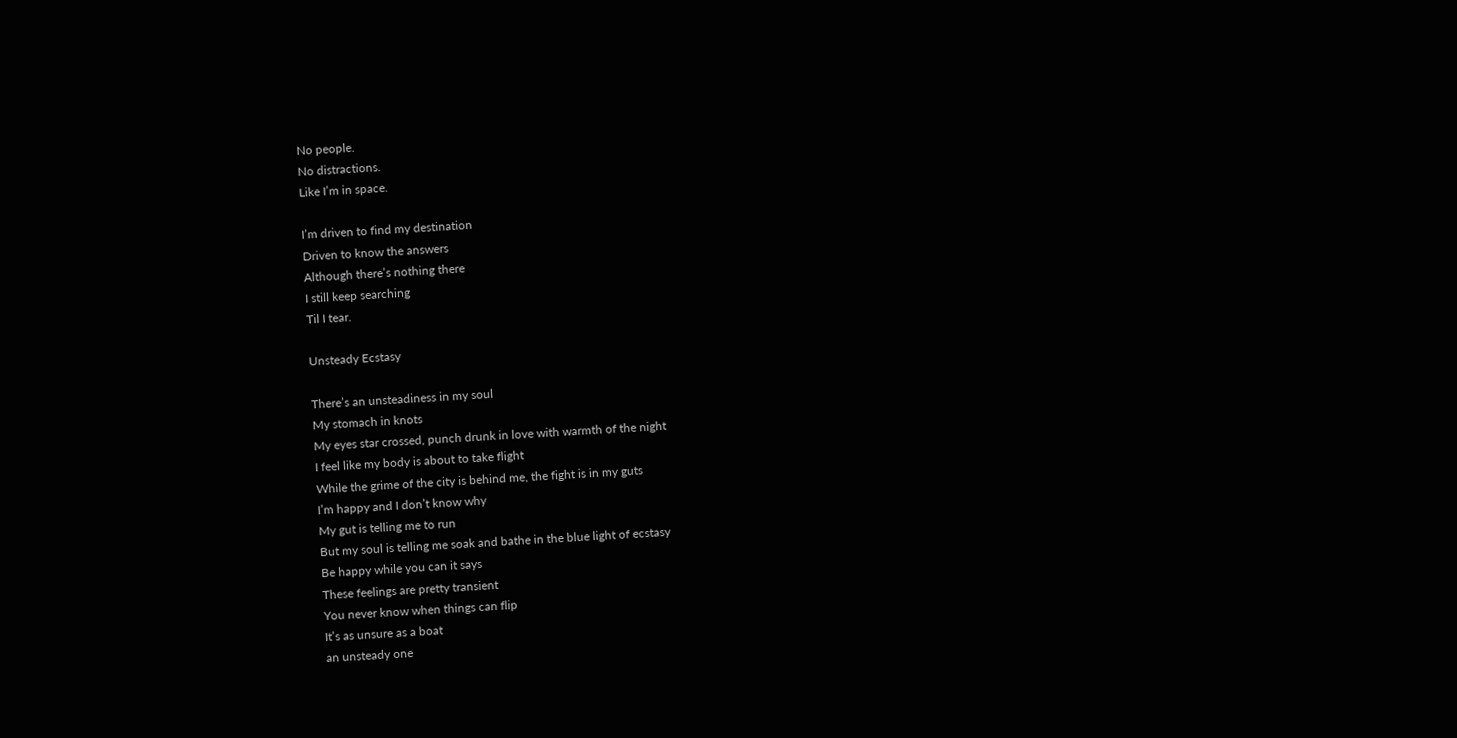No people.
No distractions.
Like I’m in space.

I’m driven to find my destination
Driven to know the answers
Although there’s nothing there
I still keep searching
Til I tear.

Unsteady Ecstasy

There’s an unsteadiness in my soul
My stomach in knots
My eyes star crossed, punch drunk in love with warmth of the night
I feel like my body is about to take flight
While the grime of the city is behind me, the fight is in my guts
I’m happy and I don’t know why
My gut is telling me to run
But my soul is telling me soak and bathe in the blue light of ecstasy
Be happy while you can it says
These feelings are pretty transient
You never know when things can flip
It’s as unsure as a boat
an unsteady one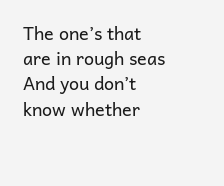The one’s that are in rough seas
And you don’t know whether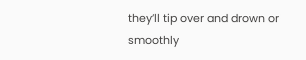they’ll tip over and drown or smoothly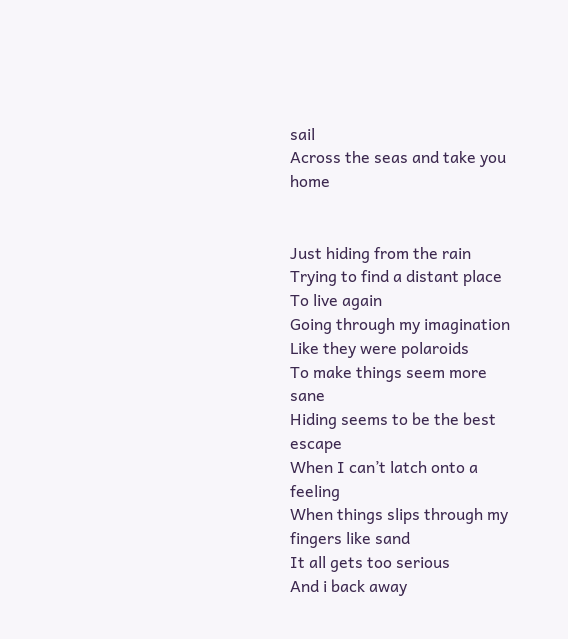sail
Across the seas and take you home


Just hiding from the rain
Trying to find a distant place
To live again
Going through my imagination
Like they were polaroids
To make things seem more sane
Hiding seems to be the best escape
When I can’t latch onto a feeling
When things slips through my fingers like sand
It all gets too serious
And i back away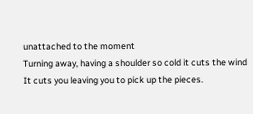unattached to the moment
Turning away, having a shoulder so cold it cuts the wind
It cuts you leaving you to pick up the pieces.